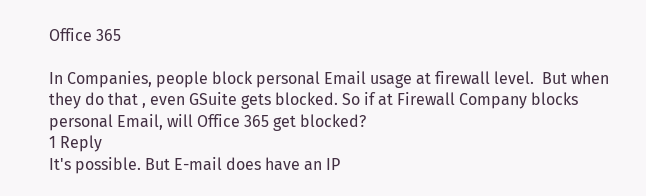Office 365

In Companies, people block personal Email usage at firewall level.  But when they do that , even GSuite gets blocked. So if at Firewall Company blocks personal Email, will Office 365 get blocked?
1 Reply
It's possible. But E-mail does have an IP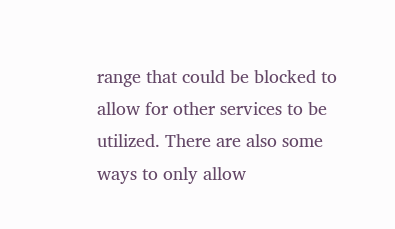range that could be blocked to allow for other services to be utilized. There are also some ways to only allow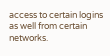access to certain logins as well from certain networks.